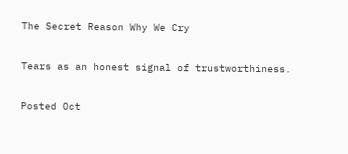The Secret Reason Why We Cry

Tears as an honest signal of trustworthiness.

Posted Oct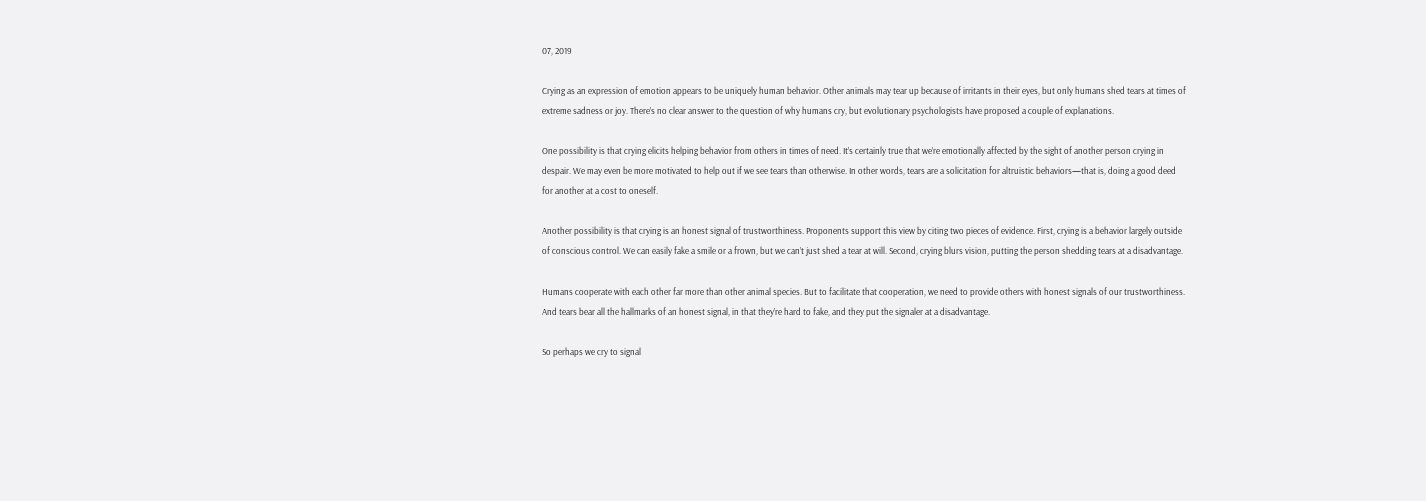07, 2019

Crying as an expression of emotion appears to be uniquely human behavior. Other animals may tear up because of irritants in their eyes, but only humans shed tears at times of extreme sadness or joy. There’s no clear answer to the question of why humans cry, but evolutionary psychologists have proposed a couple of explanations.

One possibility is that crying elicits helping behavior from others in times of need. It’s certainly true that we’re emotionally affected by the sight of another person crying in despair. We may even be more motivated to help out if we see tears than otherwise. In other words, tears are a solicitation for altruistic behaviors—that is, doing a good deed for another at a cost to oneself.

Another possibility is that crying is an honest signal of trustworthiness. Proponents support this view by citing two pieces of evidence. First, crying is a behavior largely outside of conscious control. We can easily fake a smile or a frown, but we can’t just shed a tear at will. Second, crying blurs vision, putting the person shedding tears at a disadvantage.

Humans cooperate with each other far more than other animal species. But to facilitate that cooperation, we need to provide others with honest signals of our trustworthiness. And tears bear all the hallmarks of an honest signal, in that they’re hard to fake, and they put the signaler at a disadvantage.

So perhaps we cry to signal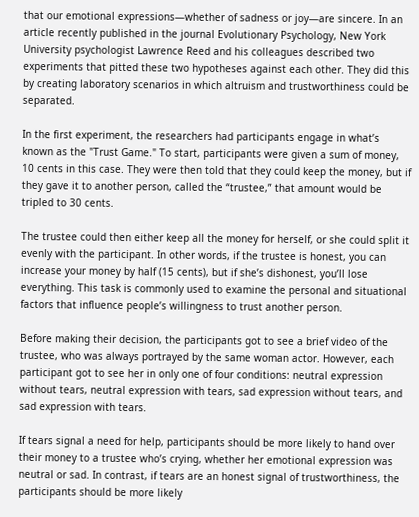that our emotional expressions—whether of sadness or joy—are sincere. In an article recently published in the journal Evolutionary Psychology, New York University psychologist Lawrence Reed and his colleagues described two experiments that pitted these two hypotheses against each other. They did this by creating laboratory scenarios in which altruism and trustworthiness could be separated.

In the first experiment, the researchers had participants engage in what’s known as the "Trust Game." To start, participants were given a sum of money, 10 cents in this case. They were then told that they could keep the money, but if they gave it to another person, called the “trustee,” that amount would be tripled to 30 cents.

The trustee could then either keep all the money for herself, or she could split it evenly with the participant. In other words, if the trustee is honest, you can increase your money by half (15 cents), but if she’s dishonest, you’ll lose everything. This task is commonly used to examine the personal and situational factors that influence people’s willingness to trust another person.

Before making their decision, the participants got to see a brief video of the trustee, who was always portrayed by the same woman actor. However, each participant got to see her in only one of four conditions: neutral expression without tears, neutral expression with tears, sad expression without tears, and sad expression with tears.

If tears signal a need for help, participants should be more likely to hand over their money to a trustee who’s crying, whether her emotional expression was neutral or sad. In contrast, if tears are an honest signal of trustworthiness, the participants should be more likely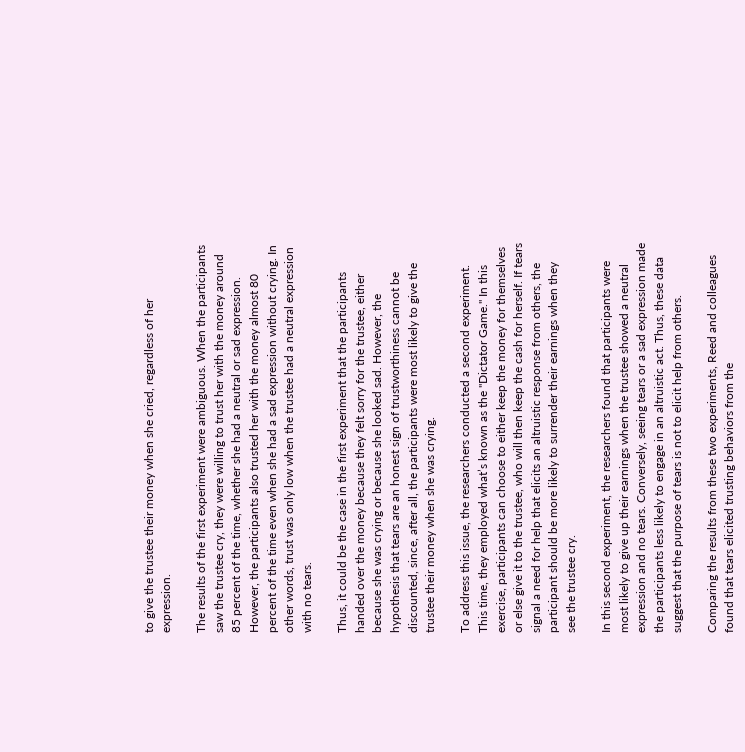to give the trustee their money when she cried, regardless of her expression.

The results of the first experiment were ambiguous. When the participants saw the trustee cry, they were willing to trust her with the money around 85 percent of the time, whether she had a neutral or sad expression. However, the participants also trusted her with the money almost 80 percent of the time even when she had a sad expression without crying. In other words, trust was only low when the trustee had a neutral expression with no tears.

Thus, it could be the case in the first experiment that the participants handed over the money because they felt sorry for the trustee, either because she was crying or because she looked sad. However, the hypothesis that tears are an honest sign of trustworthiness cannot be discounted, since, after all, the participants were most likely to give the trustee their money when she was crying.

To address this issue, the researchers conducted a second experiment. This time, they employed what’s known as the "Dictator Game." In this exercise, participants can choose to either keep the money for themselves or else give it to the trustee, who will then keep the cash for herself. If tears signal a need for help that elicits an altruistic response from others, the participant should be more likely to surrender their earnings when they see the trustee cry.

In this second experiment, the researchers found that participants were most likely to give up their earnings when the trustee showed a neutral expression and no tears. Conversely, seeing tears or a sad expression made the participants less likely to engage in an altruistic act. Thus, these data suggest that the purpose of tears is not to elicit help from others.

Comparing the results from these two experiments, Reed and colleagues found that tears elicited trusting behaviors from the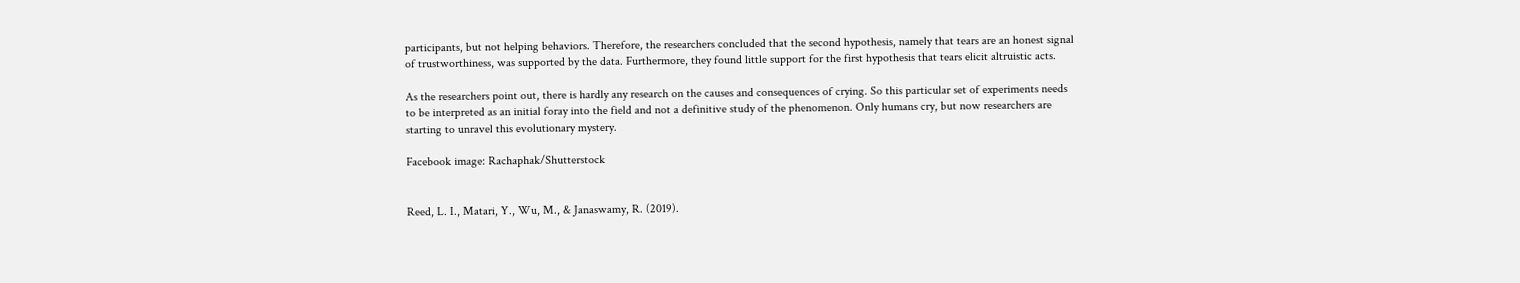participants, but not helping behaviors. Therefore, the researchers concluded that the second hypothesis, namely that tears are an honest signal of trustworthiness, was supported by the data. Furthermore, they found little support for the first hypothesis that tears elicit altruistic acts.

As the researchers point out, there is hardly any research on the causes and consequences of crying. So this particular set of experiments needs to be interpreted as an initial foray into the field and not a definitive study of the phenomenon. Only humans cry, but now researchers are starting to unravel this evolutionary mystery.

Facebook image: Rachaphak/Shutterstock


Reed, L. I., Matari, Y., Wu, M., & Janaswamy, R. (2019).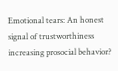Emotional tears: An honest signal of trustworthiness increasing prosocial behavior?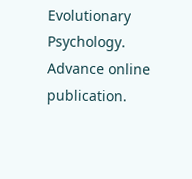Evolutionary Psychology. Advance online publication.